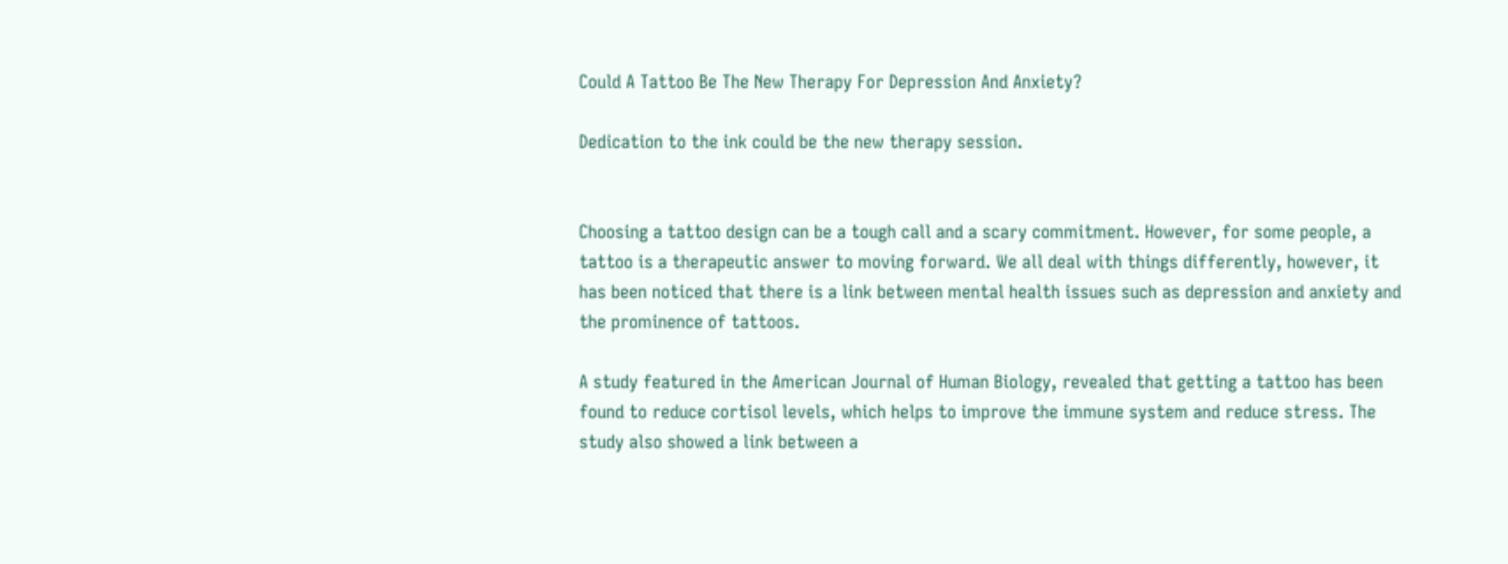Could A Tattoo Be The New Therapy For Depression And Anxiety?

Dedication to the ink could be the new therapy session.


Choosing a tattoo design can be a tough call and a scary commitment. However, for some people, a tattoo is a therapeutic answer to moving forward. We all deal with things differently, however, it has been noticed that there is a link between mental health issues such as depression and anxiety and the prominence of tattoos.

A study featured in the American Journal of Human Biology, revealed that getting a tattoo has been found to reduce cortisol levels, which helps to improve the immune system and reduce stress. The study also showed a link between a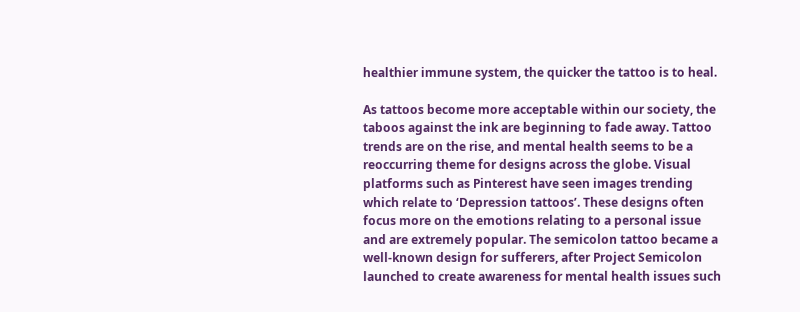healthier immune system, the quicker the tattoo is to heal.

As tattoos become more acceptable within our society, the taboos against the ink are beginning to fade away. Tattoo trends are on the rise, and mental health seems to be a reoccurring theme for designs across the globe. Visual platforms such as Pinterest have seen images trending which relate to ‘Depression tattoos’. These designs often focus more on the emotions relating to a personal issue and are extremely popular. The semicolon tattoo became a well-known design for sufferers, after Project Semicolon launched to create awareness for mental health issues such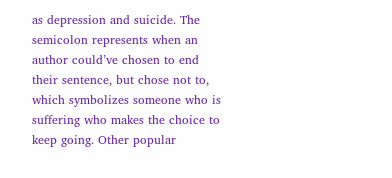as depression and suicide. The semicolon represents when an author could’ve chosen to end their sentence, but chose not to, which symbolizes someone who is suffering who makes the choice to keep going. Other popular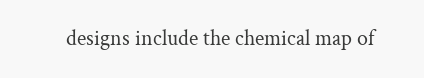designs include the chemical map of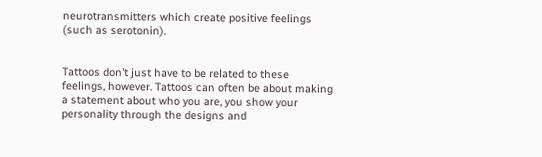neurotransmitters which create positive feelings (such as serotonin).


Tattoos don’t just have to be related to these feelings, however. Tattoos can often be about making a statement about who you are, you show your personality through the designs and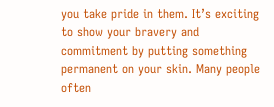you take pride in them. It’s exciting to show your bravery and commitment by putting something permanent on your skin. Many people often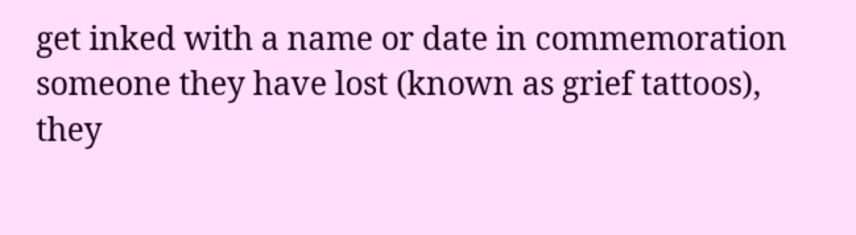get inked with a name or date in commemoration someone they have lost (known as grief tattoos), they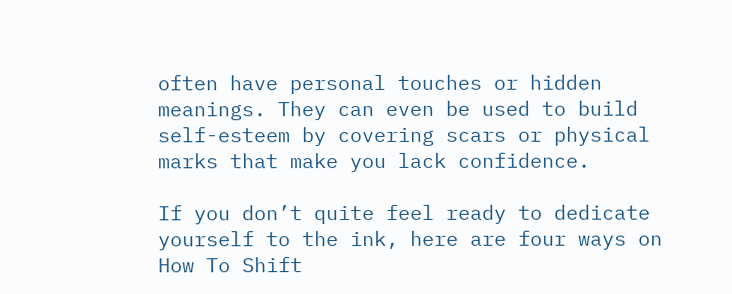often have personal touches or hidden meanings. They can even be used to build self-esteem by covering scars or physical marks that make you lack confidence.

If you don’t quite feel ready to dedicate yourself to the ink, here are four ways on How To Shift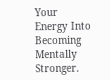Your Energy Into Becoming Mentally Stronger.